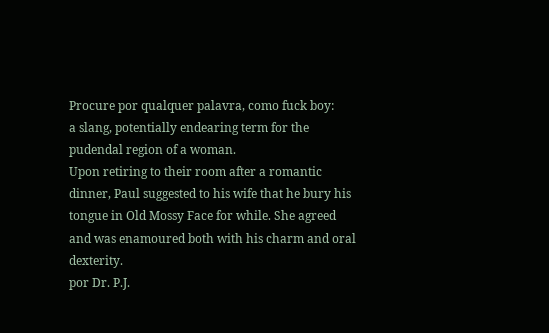Procure por qualquer palavra, como fuck boy:
a slang, potentially endearing term for the pudendal region of a woman.
Upon retiring to their room after a romantic dinner, Paul suggested to his wife that he bury his tongue in Old Mossy Face for while. She agreed and was enamoured both with his charm and oral dexterity.
por Dr. P.J.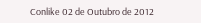Conlike 02 de Outubro de 2012